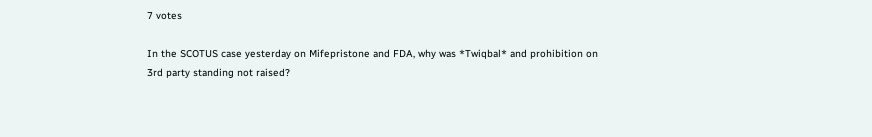7 votes

In the SCOTUS case yesterday on Mifepristone and FDA, why was *Twiqbal* and prohibition on 3rd party standing not raised?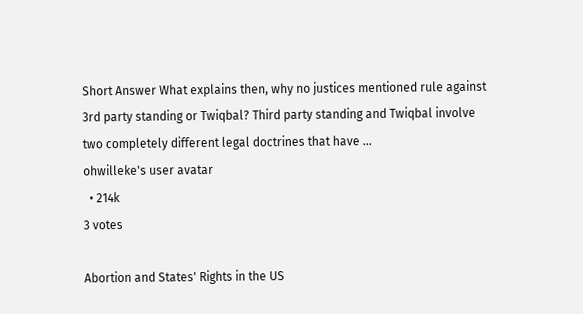Short Answer What explains then, why no justices mentioned rule against 3rd party standing or Twiqbal? Third party standing and Twiqbal involve two completely different legal doctrines that have ...
ohwilleke's user avatar
  • 214k
3 votes

Abortion and States' Rights in the US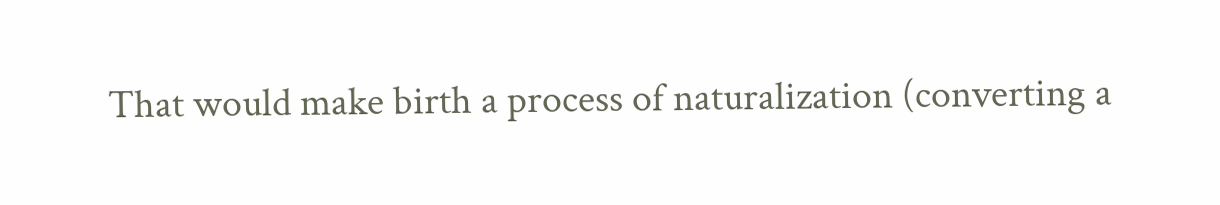That would make birth a process of naturalization (converting a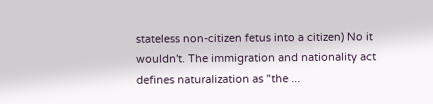stateless non-citizen fetus into a citizen) No it wouldn't. The immigration and nationality act defines naturalization as "the ...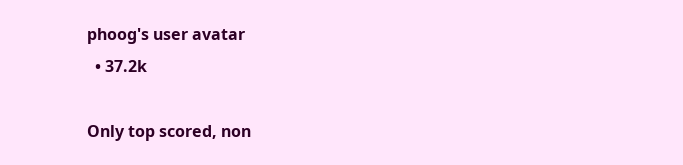phoog's user avatar
  • 37.2k

Only top scored, non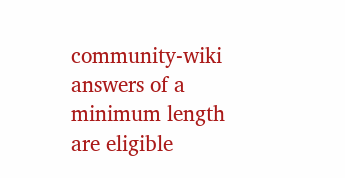community-wiki answers of a minimum length are eligible